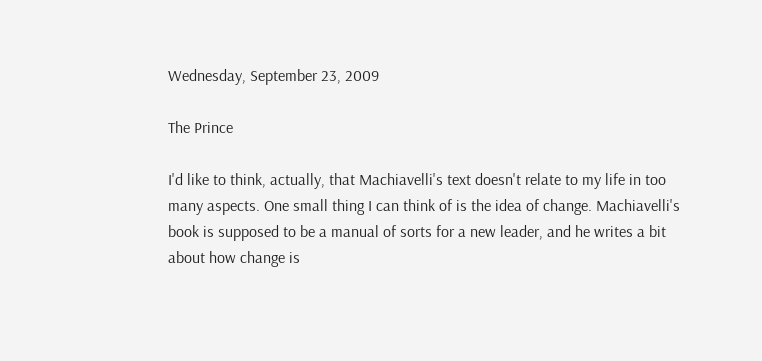Wednesday, September 23, 2009

The Prince

I'd like to think, actually, that Machiavelli's text doesn't relate to my life in too many aspects. One small thing I can think of is the idea of change. Machiavelli's book is supposed to be a manual of sorts for a new leader, and he writes a bit about how change is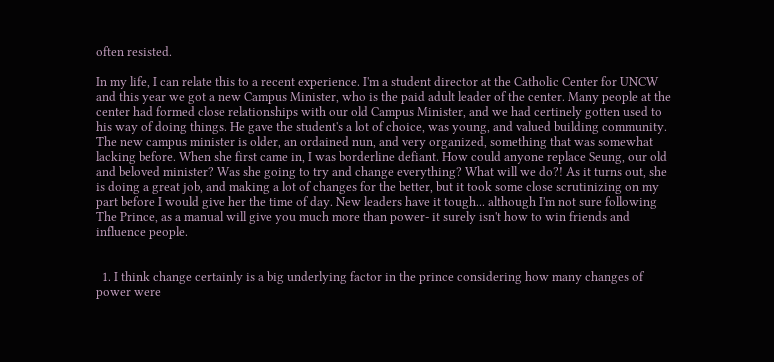often resisted.

In my life, I can relate this to a recent experience. I'm a student director at the Catholic Center for UNCW and this year we got a new Campus Minister, who is the paid adult leader of the center. Many people at the center had formed close relationships with our old Campus Minister, and we had certinely gotten used to his way of doing things. He gave the student's a lot of choice, was young, and valued building community. The new campus minister is older, an ordained nun, and very organized, something that was somewhat lacking before. When she first came in, I was borderline defiant. How could anyone replace Seung, our old and beloved minister? Was she going to try and change everything? What will we do?! As it turns out, she is doing a great job, and making a lot of changes for the better, but it took some close scrutinizing on my part before I would give her the time of day. New leaders have it tough... although I'm not sure following The Prince, as a manual will give you much more than power- it surely isn't how to win friends and influence people.


  1. I think change certainly is a big underlying factor in the prince considering how many changes of power were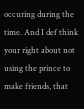occuring during the time. And I def think your right about not using the prince to make friends, that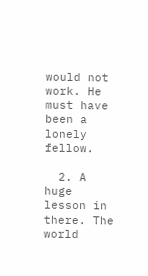would not work. He must have been a lonely fellow.

  2. A huge lesson in there. The world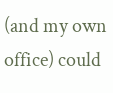(and my own office) could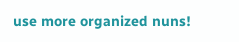use more organized nuns!